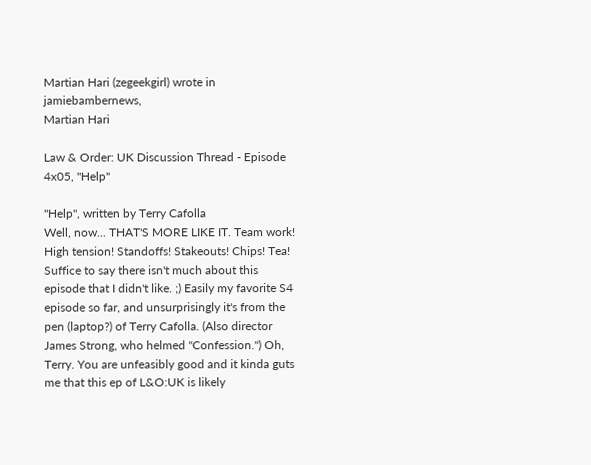Martian Hari (zegeekgirl) wrote in jamiebambernews,
Martian Hari

Law & Order: UK Discussion Thread - Episode 4x05, "Help"

"Help", written by Terry Cafolla
Well, now... THAT'S MORE LIKE IT. Team work! High tension! Standoffs! Stakeouts! Chips! Tea! Suffice to say there isn't much about this episode that I didn't like. ;) Easily my favorite S4 episode so far, and unsurprisingly it's from the pen (laptop?) of Terry Cafolla. (Also director James Strong, who helmed "Confession.") Oh, Terry. You are unfeasibly good and it kinda guts me that this ep of L&O:UK is likely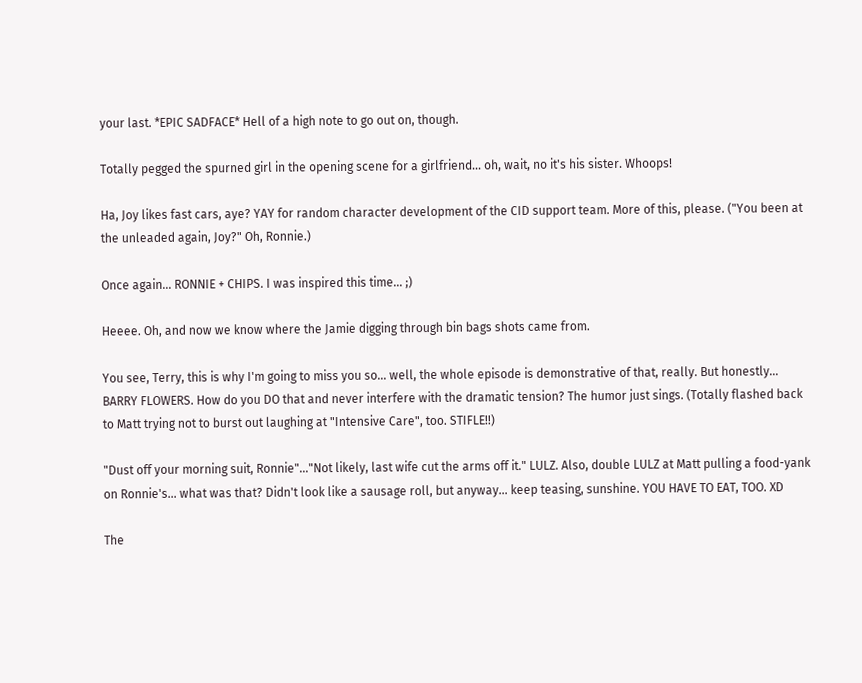your last. *EPIC SADFACE* Hell of a high note to go out on, though.

Totally pegged the spurned girl in the opening scene for a girlfriend... oh, wait, no it's his sister. Whoops!

Ha, Joy likes fast cars, aye? YAY for random character development of the CID support team. More of this, please. ("You been at the unleaded again, Joy?" Oh, Ronnie.)

Once again... RONNIE + CHIPS. I was inspired this time... ;)

Heeee. Oh, and now we know where the Jamie digging through bin bags shots came from.

You see, Terry, this is why I'm going to miss you so... well, the whole episode is demonstrative of that, really. But honestly... BARRY FLOWERS. How do you DO that and never interfere with the dramatic tension? The humor just sings. (Totally flashed back to Matt trying not to burst out laughing at "Intensive Care", too. STIFLE!!)

"Dust off your morning suit, Ronnie"..."Not likely, last wife cut the arms off it." LULZ. Also, double LULZ at Matt pulling a food-yank on Ronnie's... what was that? Didn't look like a sausage roll, but anyway... keep teasing, sunshine. YOU HAVE TO EAT, TOO. XD

The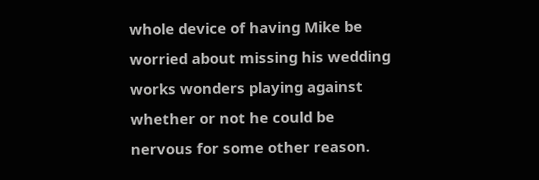whole device of having Mike be worried about missing his wedding works wonders playing against whether or not he could be nervous for some other reason.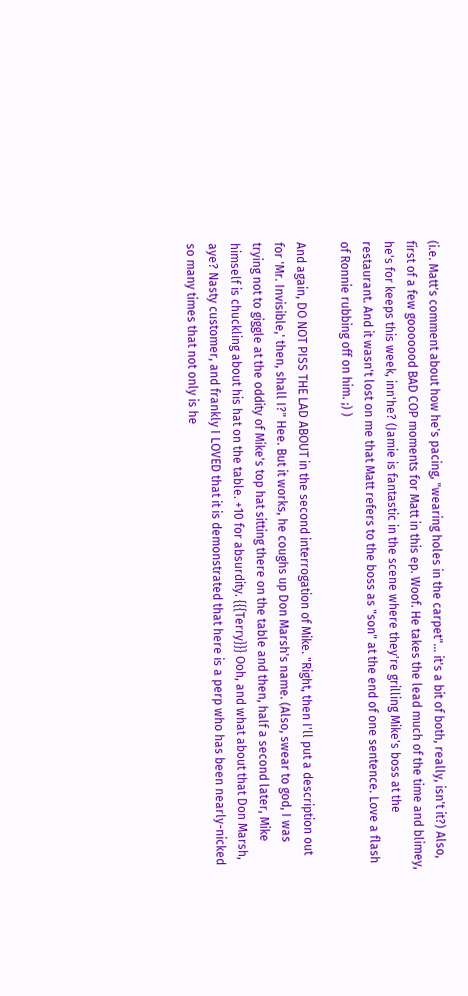(i.e. Matt's comment about how he's pacing, "wearing holes in the carpet"... it's a bit of both, really, isn't it?) Also, first of a few gooooood BAD COP moments for Matt in this ep. Woof. He takes the lead much of the time and blimey, he's for keeps this week, inn'he? (Jamie is fantastic in the scene where they're grilling Mike's boss at the restaurant. And it wasn't lost on me that Matt refers to the boss as "son" at the end of one sentence. Love a flash of Ronnie rubbing off on him. ;) )

And again, DO NOT PISS THE LAD ABOUT in the second interrogation of Mike. "Right, then I'll put a description out for 'Mr. Invisible,' then, shall I?" Hee. But it works, he coughs up Don Marsh's name. (Also, swear to god, I was trying not to giggle at the oddity of Mike's top hat sitting there on the table and then, half a second later, Mike himself is chuckling about his hat on the table. +10 for absurdity. {{{Terry}}} Ooh, and what about that Don Marsh, aye? Nasty customer, and frankly I LOVED that it is demonstrated that here is a perp who has been nearly-nicked so many times that not only is he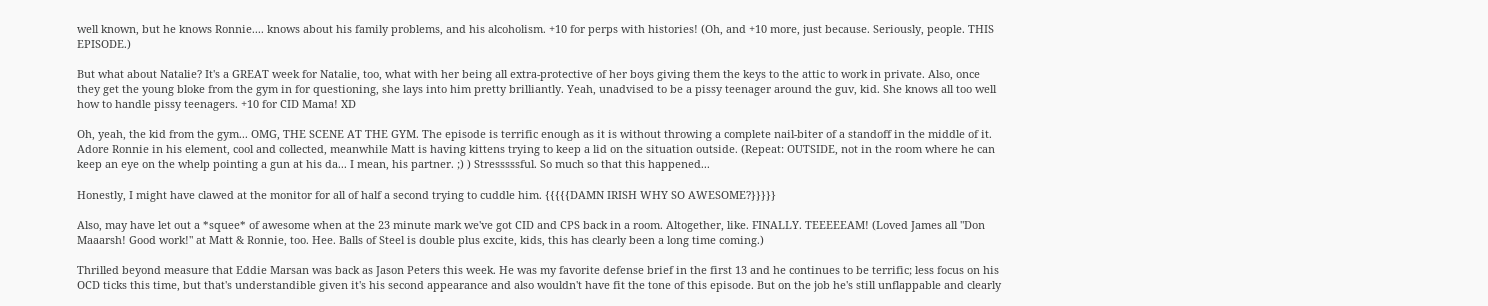well known, but he knows Ronnie.... knows about his family problems, and his alcoholism. +10 for perps with histories! (Oh, and +10 more, just because. Seriously, people. THIS EPISODE.)

But what about Natalie? It's a GREAT week for Natalie, too, what with her being all extra-protective of her boys giving them the keys to the attic to work in private. Also, once they get the young bloke from the gym in for questioning, she lays into him pretty brilliantly. Yeah, unadvised to be a pissy teenager around the guv, kid. She knows all too well how to handle pissy teenagers. +10 for CID Mama! XD

Oh, yeah, the kid from the gym... OMG, THE SCENE AT THE GYM. The episode is terrific enough as it is without throwing a complete nail-biter of a standoff in the middle of it. Adore Ronnie in his element, cool and collected, meanwhile Matt is having kittens trying to keep a lid on the situation outside. (Repeat: OUTSIDE, not in the room where he can keep an eye on the whelp pointing a gun at his da... I mean, his partner. ;) ) Stresssssful. So much so that this happened...

Honestly, I might have clawed at the monitor for all of half a second trying to cuddle him. {{{{{DAMN IRISH WHY SO AWESOME?}}}}}

Also, may have let out a *squee* of awesome when at the 23 minute mark we've got CID and CPS back in a room. Altogether, like. FINALLY. TEEEEEAM! (Loved James all "Don Maaarsh! Good work!" at Matt & Ronnie, too. Hee. Balls of Steel is double plus excite, kids, this has clearly been a long time coming.)

Thrilled beyond measure that Eddie Marsan was back as Jason Peters this week. He was my favorite defense brief in the first 13 and he continues to be terrific; less focus on his OCD ticks this time, but that's understandible given it's his second appearance and also wouldn't have fit the tone of this episode. But on the job he's still unflappable and clearly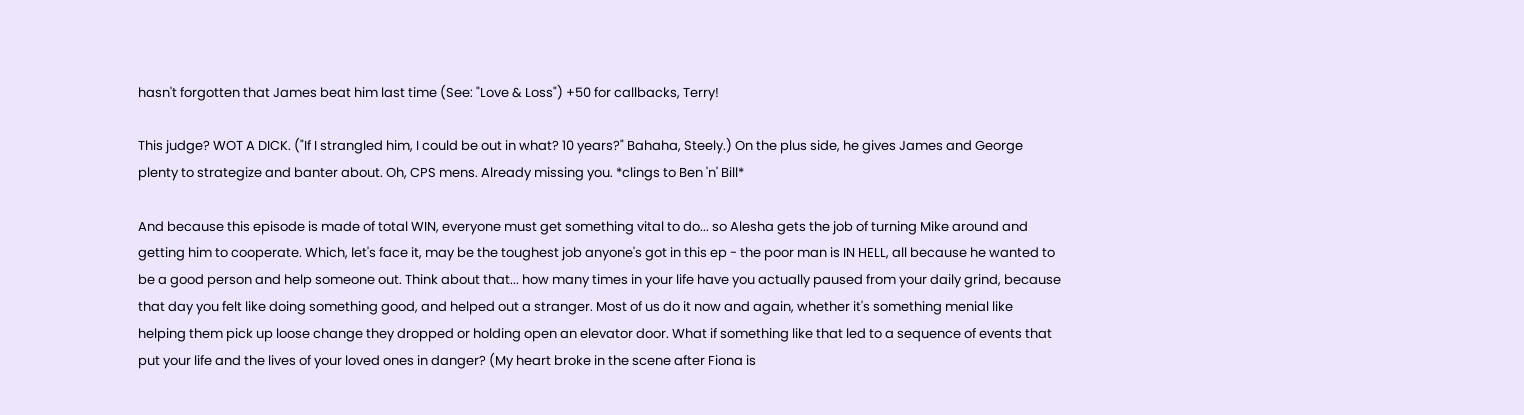hasn't forgotten that James beat him last time (See: "Love & Loss") +50 for callbacks, Terry!

This judge? WOT A DICK. ("If I strangled him, I could be out in what? 10 years?" Bahaha, Steely.) On the plus side, he gives James and George plenty to strategize and banter about. Oh, CPS mens. Already missing you. *clings to Ben 'n' Bill*

And because this episode is made of total WIN, everyone must get something vital to do... so Alesha gets the job of turning Mike around and getting him to cooperate. Which, let's face it, may be the toughest job anyone's got in this ep - the poor man is IN HELL, all because he wanted to be a good person and help someone out. Think about that... how many times in your life have you actually paused from your daily grind, because that day you felt like doing something good, and helped out a stranger. Most of us do it now and again, whether it's something menial like helping them pick up loose change they dropped or holding open an elevator door. What if something like that led to a sequence of events that put your life and the lives of your loved ones in danger? (My heart broke in the scene after Fiona is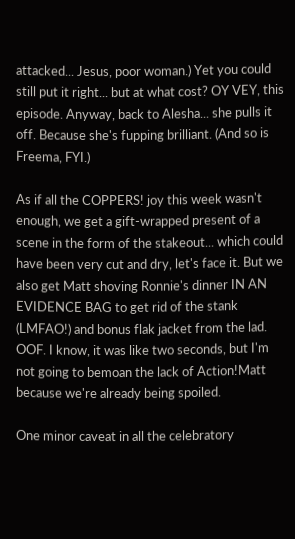attacked... Jesus, poor woman.) Yet you could still put it right... but at what cost? OY VEY, this episode. Anyway, back to Alesha... she pulls it off. Because she's fupping brilliant. (And so is Freema, FYI.)

As if all the COPPERS! joy this week wasn't enough, we get a gift-wrapped present of a scene in the form of the stakeout... which could have been very cut and dry, let's face it. But we also get Matt shoving Ronnie's dinner IN AN EVIDENCE BAG to get rid of the stank (LMFAO!) and bonus flak jacket from the lad. OOF. I know, it was like two seconds, but I'm not going to bemoan the lack of Action!Matt because we're already being spoiled.

One minor caveat in all the celebratory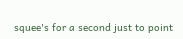squee's for a second just to point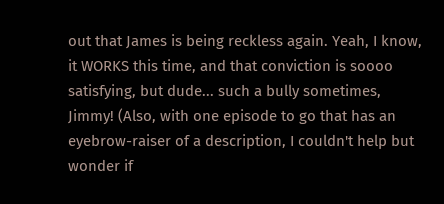out that James is being reckless again. Yeah, I know, it WORKS this time, and that conviction is soooo satisfying, but dude... such a bully sometimes, Jimmy! (Also, with one episode to go that has an eyebrow-raiser of a description, I couldn't help but wonder if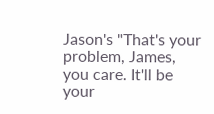Jason's "That's your problem, James, you care. It'll be your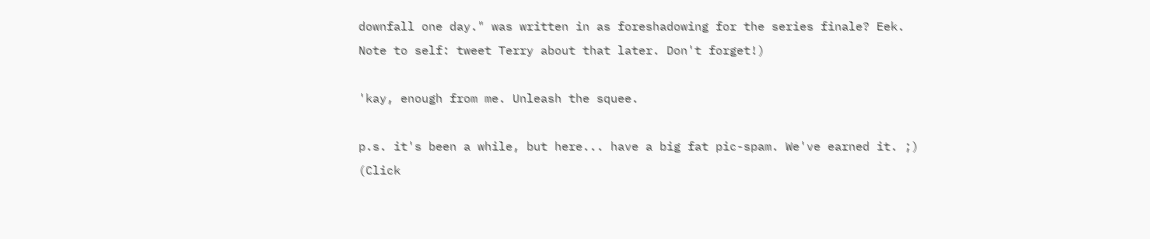downfall one day." was written in as foreshadowing for the series finale? Eek. Note to self: tweet Terry about that later. Don't forget!)

'kay, enough from me. Unleash the squee.

p.s. it's been a while, but here... have a big fat pic-spam. We've earned it. ;) (Click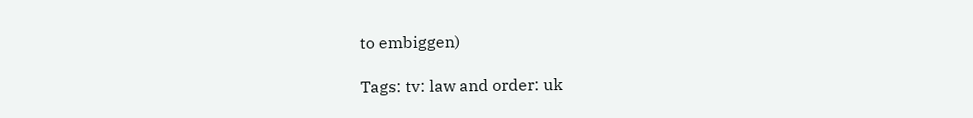to embiggen)

Tags: tv: law and order: uk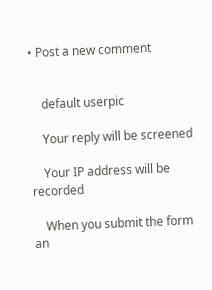• Post a new comment


    default userpic

    Your reply will be screened

    Your IP address will be recorded

    When you submit the form an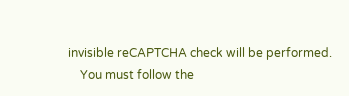invisible reCAPTCHA check will be performed.
    You must follow the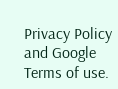Privacy Policy and Google Terms of use.